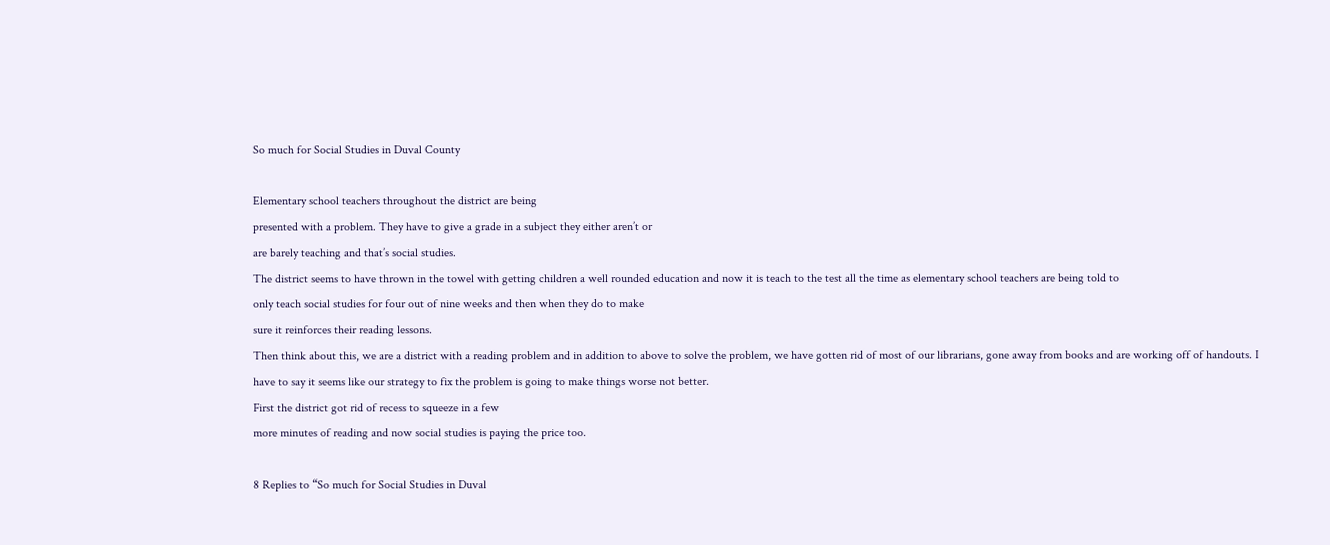So much for Social Studies in Duval County

Elementary school teachers throughout the district are being
presented with a problem. They have to give a grade in a subject they either aren’t or
are barely teaching and that’s social studies.
The district seems to have thrown in the towel with getting children a well rounded education and now it is teach to the test all the time as elementary school teachers are being told to
only teach social studies for four out of nine weeks and then when they do to make
sure it reinforces their reading lessons.
Then think about this, we are a district with a reading problem and in addition to above to solve the problem, we have gotten rid of most of our librarians, gone away from books and are working off of handouts. I have to say it seems like our strategy to fix the problem is going to make things worse not better.
First the district got rid of recess to squeeze in a few
more minutes of reading and now social studies is paying the price too.

8 Replies to “So much for Social Studies in Duval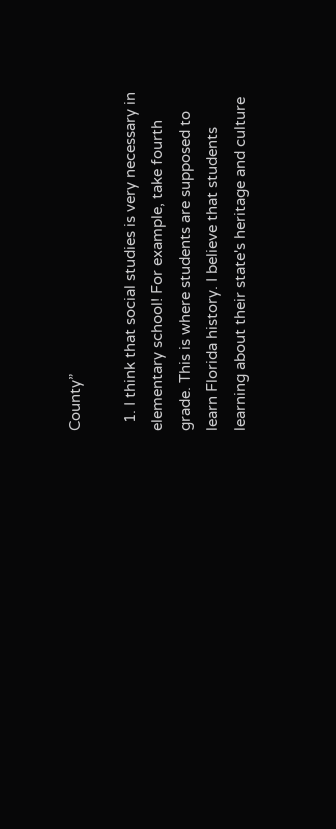County”

  1. I think that social studies is very necessary in elementary school! For example, take fourth grade. This is where students are supposed to learn Florida history. I believe that students learning about their state's heritage and culture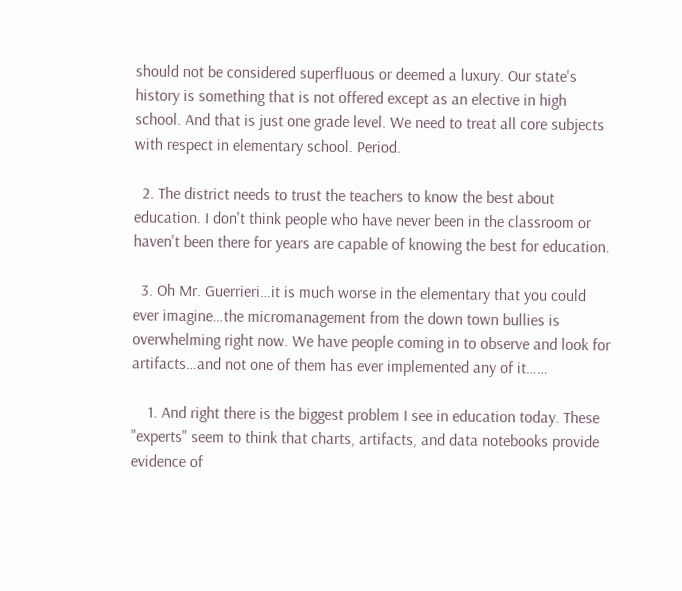should not be considered superfluous or deemed a luxury. Our state's history is something that is not offered except as an elective in high school. And that is just one grade level. We need to treat all core subjects with respect in elementary school. Period.

  2. The district needs to trust the teachers to know the best about education. I don't think people who have never been in the classroom or haven't been there for years are capable of knowing the best for education.

  3. Oh Mr. Guerrieri…it is much worse in the elementary that you could ever imagine…the micromanagement from the down town bullies is overwhelming right now. We have people coming in to observe and look for artifacts…and not one of them has ever implemented any of it……

    1. And right there is the biggest problem I see in education today. These "experts" seem to think that charts, artifacts, and data notebooks provide evidence of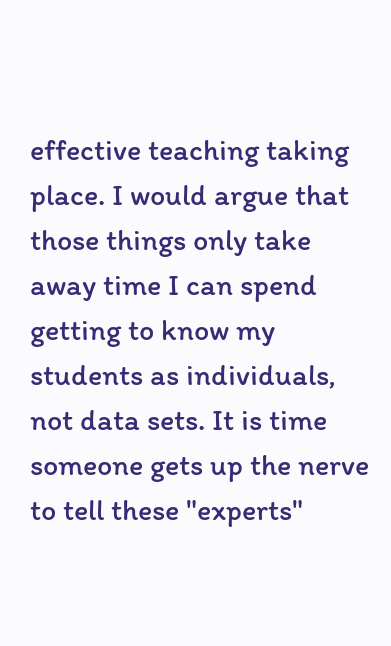effective teaching taking place. I would argue that those things only take away time I can spend getting to know my students as individuals, not data sets. It is time someone gets up the nerve to tell these "experts"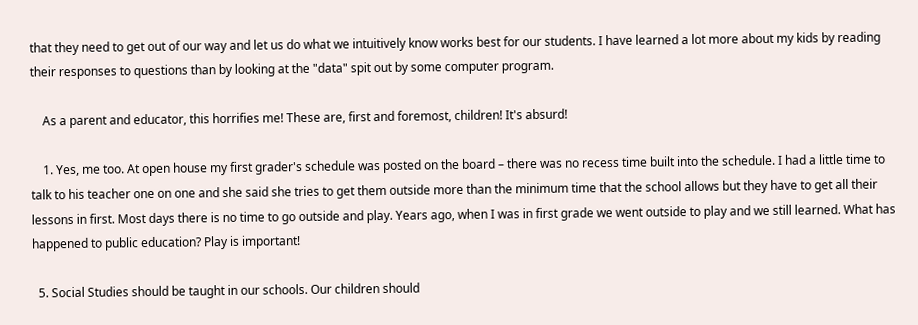that they need to get out of our way and let us do what we intuitively know works best for our students. I have learned a lot more about my kids by reading their responses to questions than by looking at the "data" spit out by some computer program.

    As a parent and educator, this horrifies me! These are, first and foremost, children! It's absurd!

    1. Yes, me too. At open house my first grader's schedule was posted on the board – there was no recess time built into the schedule. I had a little time to talk to his teacher one on one and she said she tries to get them outside more than the minimum time that the school allows but they have to get all their lessons in first. Most days there is no time to go outside and play. Years ago, when I was in first grade we went outside to play and we still learned. What has happened to public education? Play is important!

  5. Social Studies should be taught in our schools. Our children should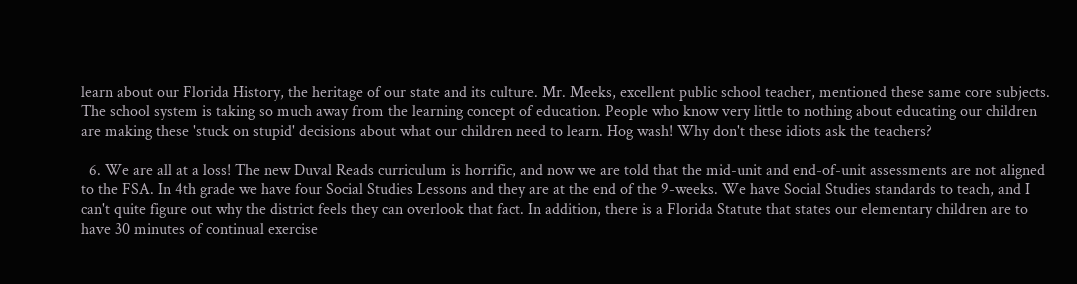learn about our Florida History, the heritage of our state and its culture. Mr. Meeks, excellent public school teacher, mentioned these same core subjects. The school system is taking so much away from the learning concept of education. People who know very little to nothing about educating our children are making these 'stuck on stupid' decisions about what our children need to learn. Hog wash! Why don't these idiots ask the teachers?

  6. We are all at a loss! The new Duval Reads curriculum is horrific, and now we are told that the mid-unit and end-of-unit assessments are not aligned to the FSA. In 4th grade we have four Social Studies Lessons and they are at the end of the 9-weeks. We have Social Studies standards to teach, and I can't quite figure out why the district feels they can overlook that fact. In addition, there is a Florida Statute that states our elementary children are to have 30 minutes of continual exercise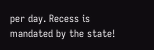per day. Recess is mandated by the state!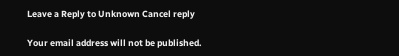Leave a Reply to Unknown Cancel reply

Your email address will not be published.